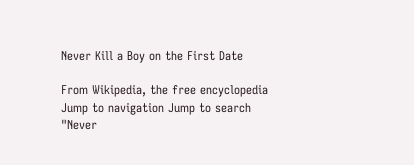Never Kill a Boy on the First Date

From Wikipedia, the free encyclopedia
Jump to navigation Jump to search
"Never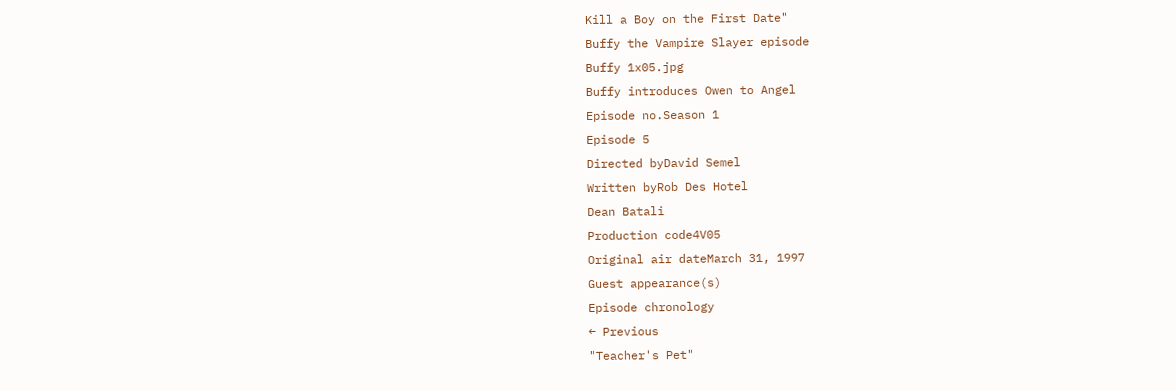Kill a Boy on the First Date"
Buffy the Vampire Slayer episode
Buffy 1x05.jpg
Buffy introduces Owen to Angel
Episode no.Season 1
Episode 5
Directed byDavid Semel
Written byRob Des Hotel
Dean Batali
Production code4V05
Original air dateMarch 31, 1997
Guest appearance(s)
Episode chronology
← Previous
"Teacher's Pet"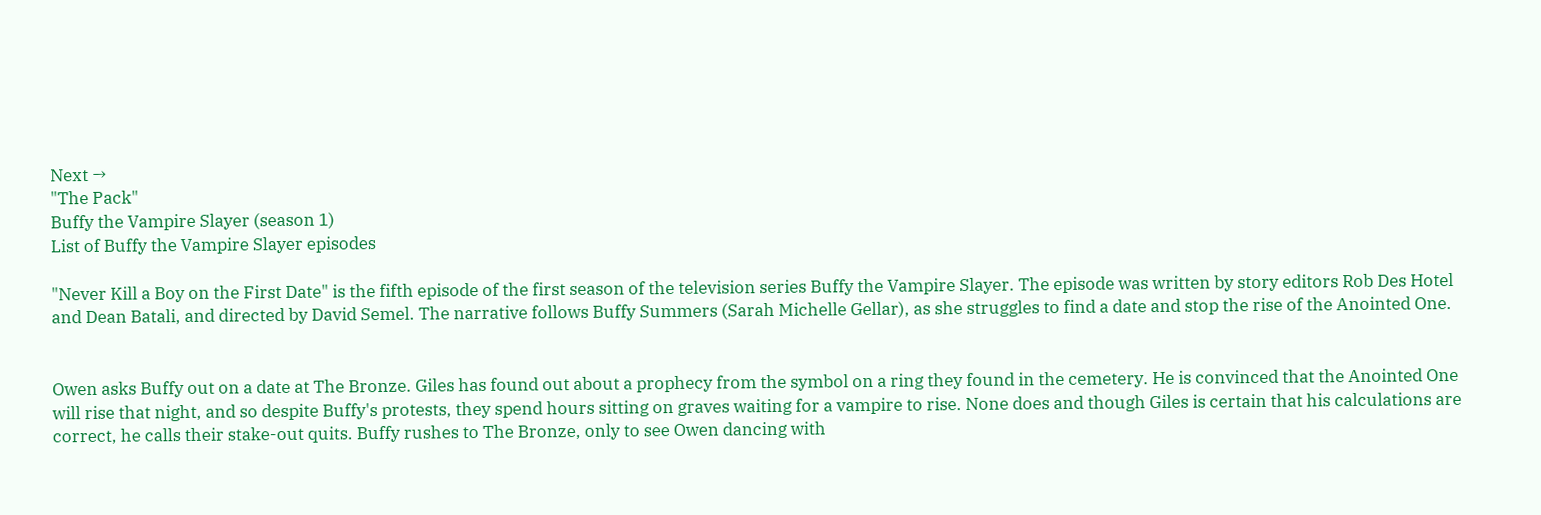Next →
"The Pack"
Buffy the Vampire Slayer (season 1)
List of Buffy the Vampire Slayer episodes

"Never Kill a Boy on the First Date" is the fifth episode of the first season of the television series Buffy the Vampire Slayer. The episode was written by story editors Rob Des Hotel and Dean Batali, and directed by David Semel. The narrative follows Buffy Summers (Sarah Michelle Gellar), as she struggles to find a date and stop the rise of the Anointed One.


Owen asks Buffy out on a date at The Bronze. Giles has found out about a prophecy from the symbol on a ring they found in the cemetery. He is convinced that the Anointed One will rise that night, and so despite Buffy's protests, they spend hours sitting on graves waiting for a vampire to rise. None does and though Giles is certain that his calculations are correct, he calls their stake-out quits. Buffy rushes to The Bronze, only to see Owen dancing with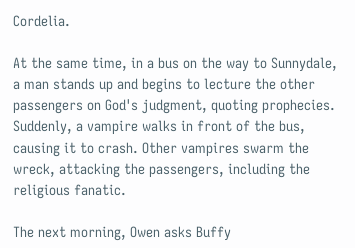Cordelia.

At the same time, in a bus on the way to Sunnydale, a man stands up and begins to lecture the other passengers on God's judgment, quoting prophecies. Suddenly, a vampire walks in front of the bus, causing it to crash. Other vampires swarm the wreck, attacking the passengers, including the religious fanatic.

The next morning, Owen asks Buffy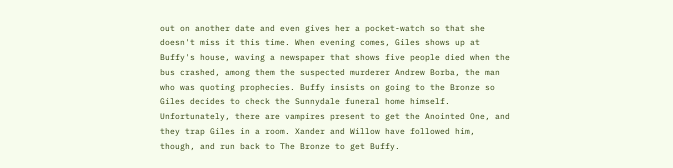out on another date and even gives her a pocket-watch so that she doesn't miss it this time. When evening comes, Giles shows up at Buffy's house, waving a newspaper that shows five people died when the bus crashed, among them the suspected murderer Andrew Borba, the man who was quoting prophecies. Buffy insists on going to the Bronze so Giles decides to check the Sunnydale funeral home himself. Unfortunately, there are vampires present to get the Anointed One, and they trap Giles in a room. Xander and Willow have followed him, though, and run back to The Bronze to get Buffy.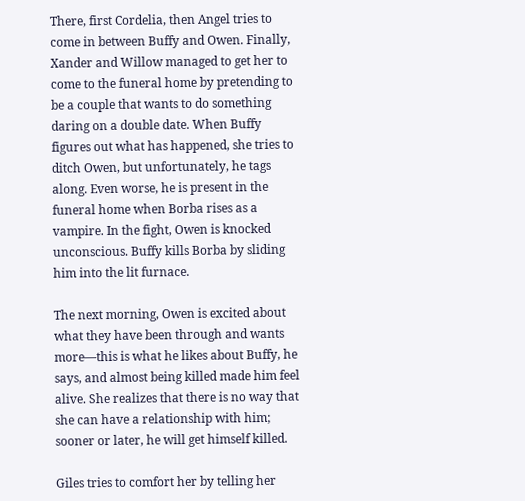There, first Cordelia, then Angel tries to come in between Buffy and Owen. Finally, Xander and Willow managed to get her to come to the funeral home by pretending to be a couple that wants to do something daring on a double date. When Buffy figures out what has happened, she tries to ditch Owen, but unfortunately, he tags along. Even worse, he is present in the funeral home when Borba rises as a vampire. In the fight, Owen is knocked unconscious. Buffy kills Borba by sliding him into the lit furnace.

The next morning, Owen is excited about what they have been through and wants more—this is what he likes about Buffy, he says, and almost being killed made him feel alive. She realizes that there is no way that she can have a relationship with him; sooner or later, he will get himself killed.

Giles tries to comfort her by telling her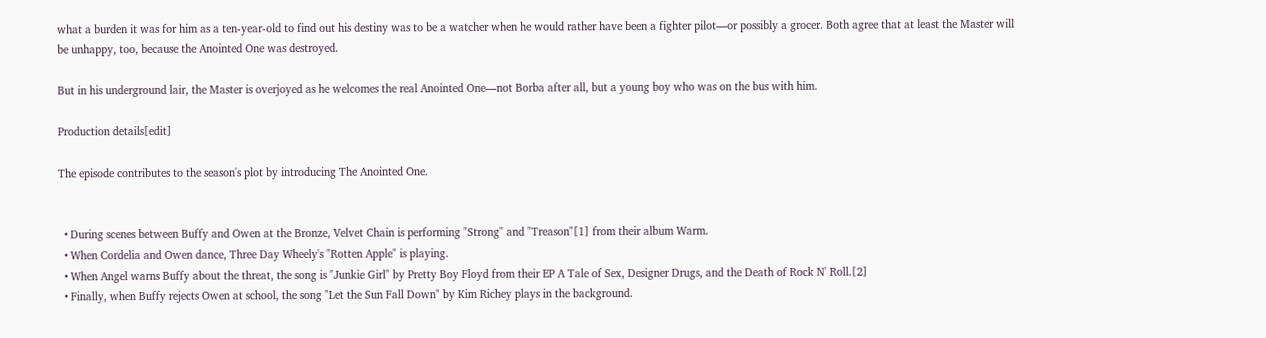what a burden it was for him as a ten-year-old to find out his destiny was to be a watcher when he would rather have been a fighter pilot—or possibly a grocer. Both agree that at least the Master will be unhappy, too, because the Anointed One was destroyed.

But in his underground lair, the Master is overjoyed as he welcomes the real Anointed One—not Borba after all, but a young boy who was on the bus with him.

Production details[edit]

The episode contributes to the season's plot by introducing The Anointed One.


  • During scenes between Buffy and Owen at the Bronze, Velvet Chain is performing "Strong" and "Treason"[1] from their album Warm.
  • When Cordelia and Owen dance, Three Day Wheely's "Rotten Apple" is playing.
  • When Angel warns Buffy about the threat, the song is "Junkie Girl" by Pretty Boy Floyd from their EP A Tale of Sex, Designer Drugs, and the Death of Rock N' Roll.[2]
  • Finally, when Buffy rejects Owen at school, the song "Let the Sun Fall Down" by Kim Richey plays in the background.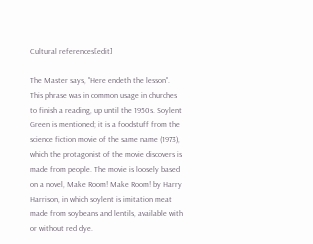Cultural references[edit]

The Master says, "Here endeth the lesson". This phrase was in common usage in churches to finish a reading, up until the 1950s. Soylent Green is mentioned; it is a foodstuff from the science fiction movie of the same name (1973), which the protagonist of the movie discovers is made from people. The movie is loosely based on a novel, Make Room! Make Room! by Harry Harrison, in which soylent is imitation meat made from soybeans and lentils, available with or without red dye.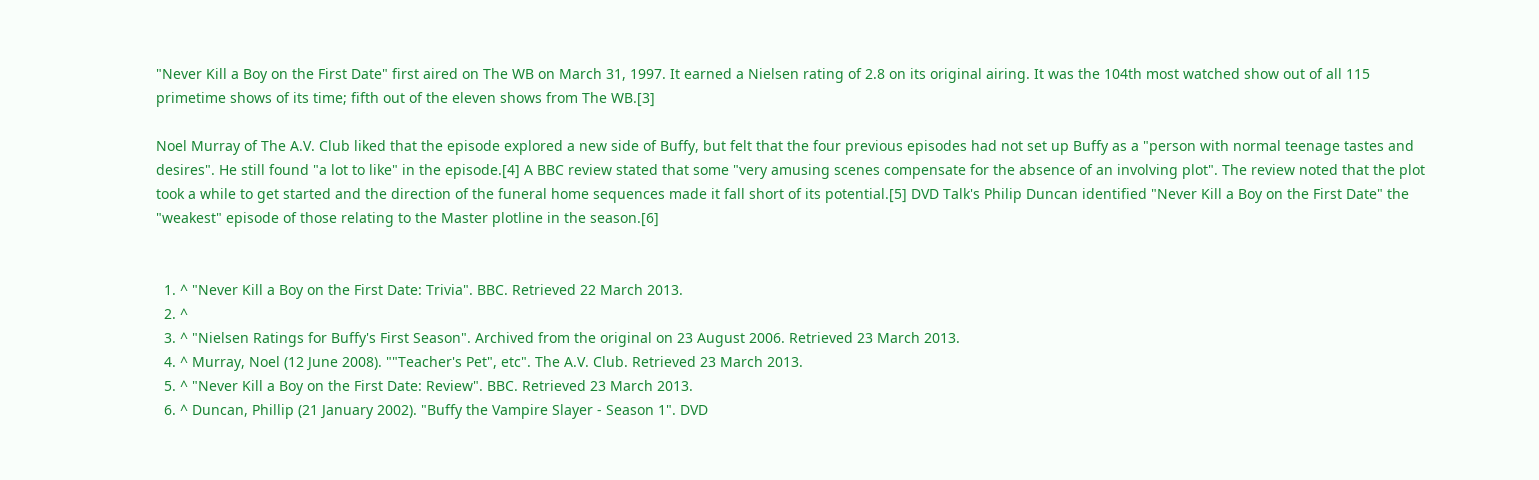"Never Kill a Boy on the First Date" first aired on The WB on March 31, 1997. It earned a Nielsen rating of 2.8 on its original airing. It was the 104th most watched show out of all 115 primetime shows of its time; fifth out of the eleven shows from The WB.[3]

Noel Murray of The A.V. Club liked that the episode explored a new side of Buffy, but felt that the four previous episodes had not set up Buffy as a "person with normal teenage tastes and desires". He still found "a lot to like" in the episode.[4] A BBC review stated that some "very amusing scenes compensate for the absence of an involving plot". The review noted that the plot took a while to get started and the direction of the funeral home sequences made it fall short of its potential.[5] DVD Talk's Philip Duncan identified "Never Kill a Boy on the First Date" the "weakest" episode of those relating to the Master plotline in the season.[6]


  1. ^ "Never Kill a Boy on the First Date: Trivia". BBC. Retrieved 22 March 2013.
  2. ^
  3. ^ "Nielsen Ratings for Buffy's First Season". Archived from the original on 23 August 2006. Retrieved 23 March 2013.
  4. ^ Murray, Noel (12 June 2008). ""Teacher's Pet", etc". The A.V. Club. Retrieved 23 March 2013.
  5. ^ "Never Kill a Boy on the First Date: Review". BBC. Retrieved 23 March 2013.
  6. ^ Duncan, Phillip (21 January 2002). "Buffy the Vampire Slayer - Season 1". DVD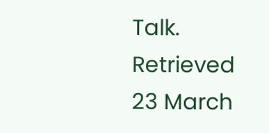Talk. Retrieved 23 March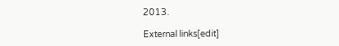2013.

External links[edit]